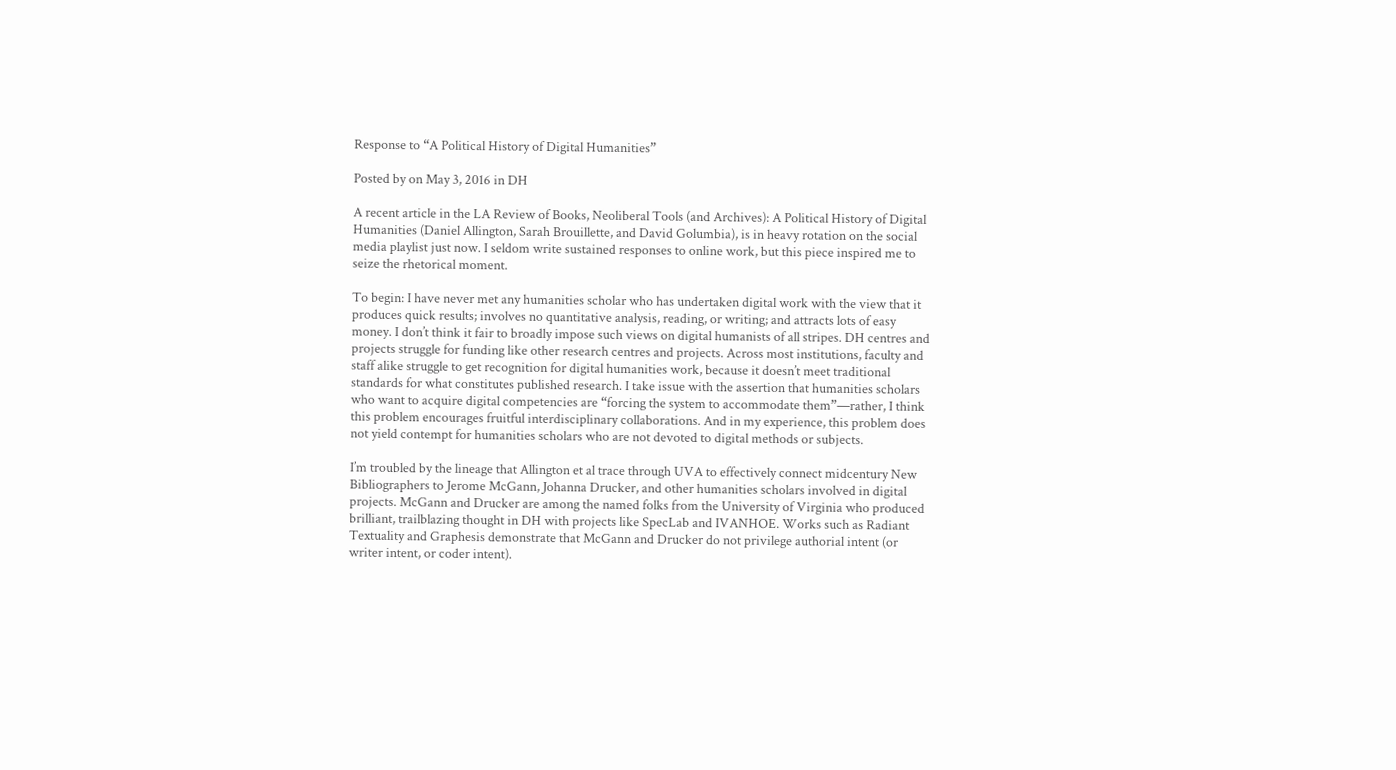Response to “A Political History of Digital Humanities”

Posted by on May 3, 2016 in DH

A recent article in the LA Review of Books, Neoliberal Tools (and Archives): A Political History of Digital Humanities (Daniel Allington, Sarah Brouillette, and David Golumbia), is in heavy rotation on the social media playlist just now. I seldom write sustained responses to online work, but this piece inspired me to seize the rhetorical moment.

To begin: I have never met any humanities scholar who has undertaken digital work with the view that it produces quick results; involves no quantitative analysis, reading, or writing; and attracts lots of easy money. I don’t think it fair to broadly impose such views on digital humanists of all stripes. DH centres and projects struggle for funding like other research centres and projects. Across most institutions, faculty and staff alike struggle to get recognition for digital humanities work, because it doesn’t meet traditional standards for what constitutes published research. I take issue with the assertion that humanities scholars who want to acquire digital competencies are “forcing the system to accommodate them”—rather, I think this problem encourages fruitful interdisciplinary collaborations. And in my experience, this problem does not yield contempt for humanities scholars who are not devoted to digital methods or subjects.

I’m troubled by the lineage that Allington et al trace through UVA to effectively connect midcentury New Bibliographers to Jerome McGann, Johanna Drucker, and other humanities scholars involved in digital projects. McGann and Drucker are among the named folks from the University of Virginia who produced brilliant, trailblazing thought in DH with projects like SpecLab and IVANHOE. Works such as Radiant Textuality and Graphesis demonstrate that McGann and Drucker do not privilege authorial intent (or writer intent, or coder intent).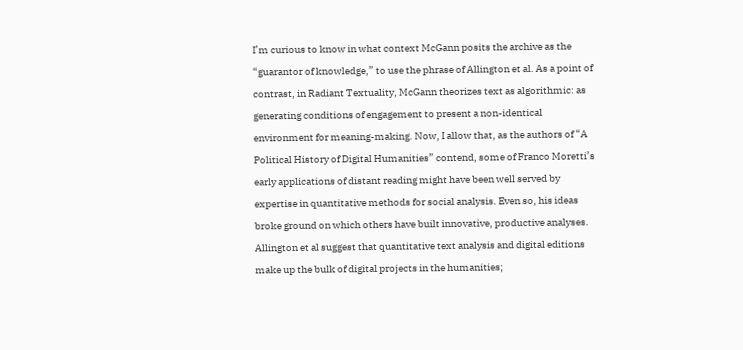I’m curious to know in what context McGann posits the archive as the “guarantor of knowledge,” to use the phrase of Allington et al. As a point of contrast, in Radiant Textuality, McGann theorizes text as algorithmic: as generating conditions of engagement to present a non-identical environment for meaning-making. Now, I allow that, as the authors of “A Political History of Digital Humanities” contend, some of Franco Moretti’s early applications of distant reading might have been well served by expertise in quantitative methods for social analysis. Even so, his ideas broke ground on which others have built innovative, productive analyses. Allington et al suggest that quantitative text analysis and digital editions make up the bulk of digital projects in the humanities;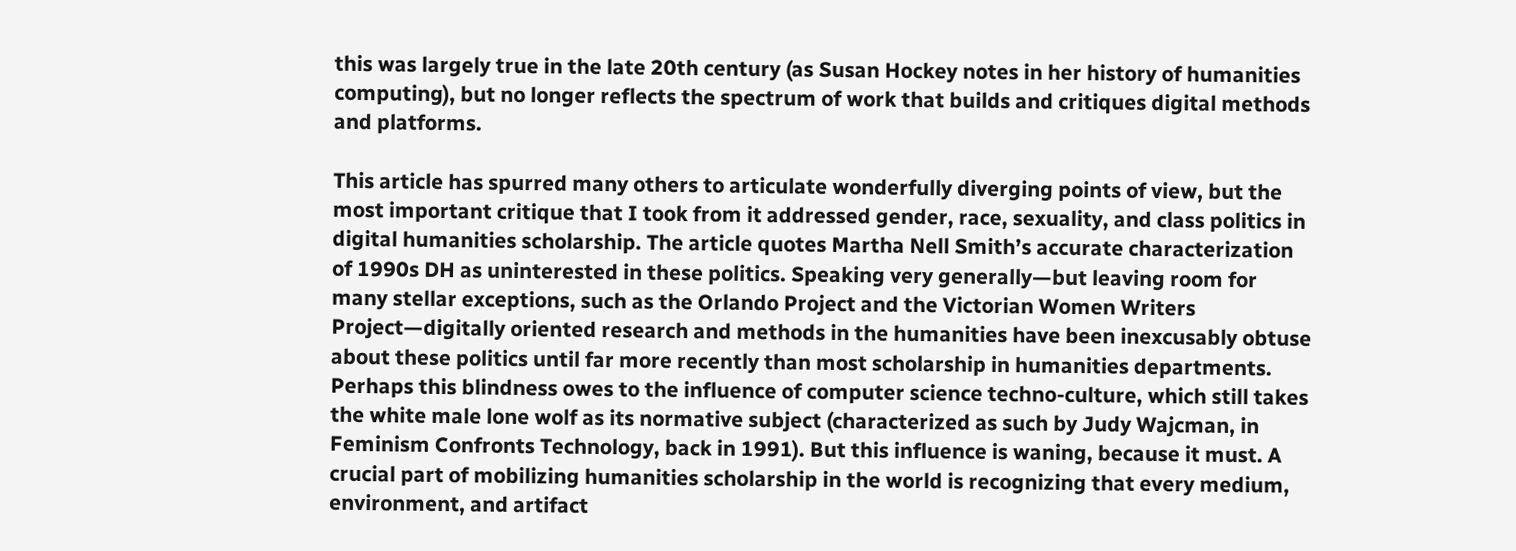this was largely true in the late 20th century (as Susan Hockey notes in her history of humanities computing), but no longer reflects the spectrum of work that builds and critiques digital methods and platforms.

This article has spurred many others to articulate wonderfully diverging points of view, but the most important critique that I took from it addressed gender, race, sexuality, and class politics in digital humanities scholarship. The article quotes Martha Nell Smith’s accurate characterization of 1990s DH as uninterested in these politics. Speaking very generally—but leaving room for many stellar exceptions, such as the Orlando Project and the Victorian Women Writers Project—digitally oriented research and methods in the humanities have been inexcusably obtuse about these politics until far more recently than most scholarship in humanities departments. Perhaps this blindness owes to the influence of computer science techno-culture, which still takes the white male lone wolf as its normative subject (characterized as such by Judy Wajcman, in Feminism Confronts Technology, back in 1991). But this influence is waning, because it must. A crucial part of mobilizing humanities scholarship in the world is recognizing that every medium, environment, and artifact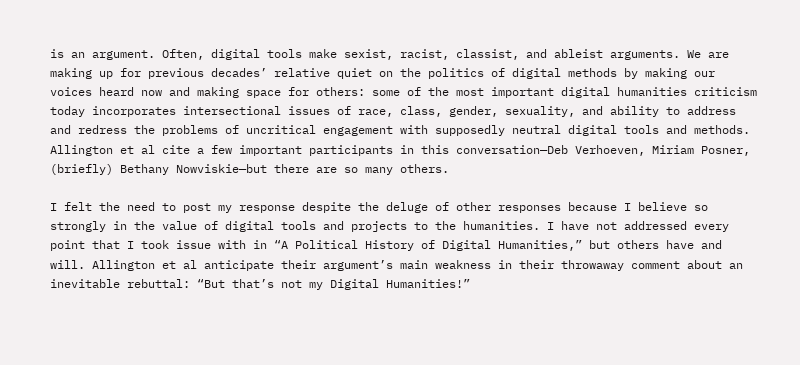is an argument. Often, digital tools make sexist, racist, classist, and ableist arguments. We are making up for previous decades’ relative quiet on the politics of digital methods by making our voices heard now and making space for others: some of the most important digital humanities criticism today incorporates intersectional issues of race, class, gender, sexuality, and ability to address and redress the problems of uncritical engagement with supposedly neutral digital tools and methods. Allington et al cite a few important participants in this conversation—Deb Verhoeven, Miriam Posner, (briefly) Bethany Nowviskie—but there are so many others.

I felt the need to post my response despite the deluge of other responses because I believe so strongly in the value of digital tools and projects to the humanities. I have not addressed every point that I took issue with in “A Political History of Digital Humanities,” but others have and will. Allington et al anticipate their argument’s main weakness in their throwaway comment about an inevitable rebuttal: “But that’s not my Digital Humanities!”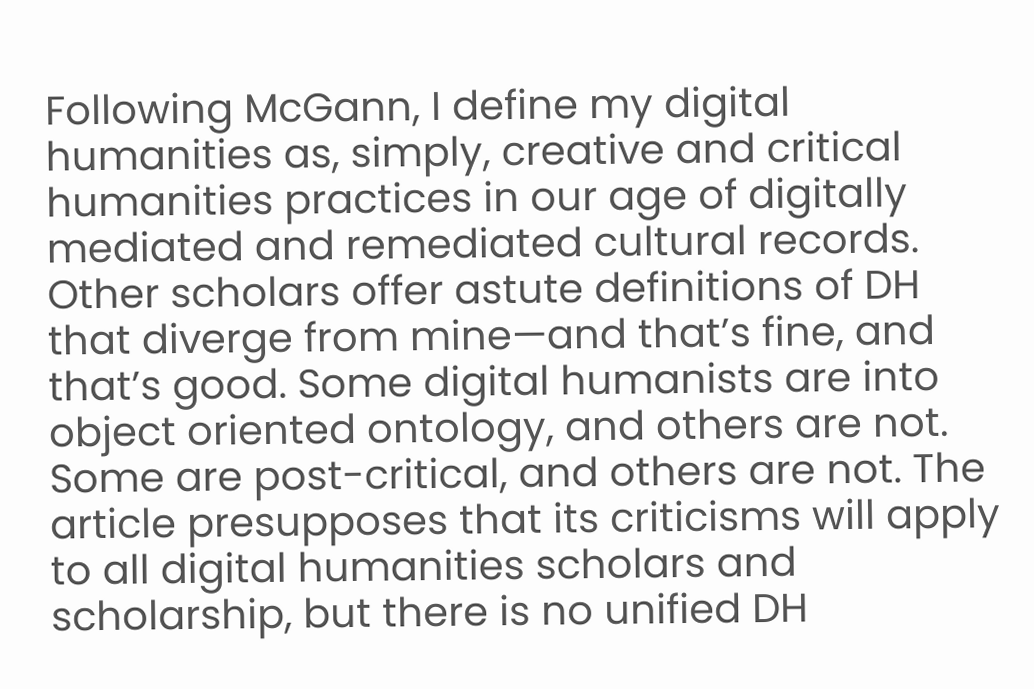Following McGann, I define my digital humanities as, simply, creative and critical humanities practices in our age of digitally mediated and remediated cultural records. Other scholars offer astute definitions of DH that diverge from mine—and that’s fine, and that’s good. Some digital humanists are into object oriented ontology, and others are not. Some are post-critical, and others are not. The article presupposes that its criticisms will apply to all digital humanities scholars and scholarship, but there is no unified DH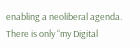enabling a neoliberal agenda. There is only “my Digital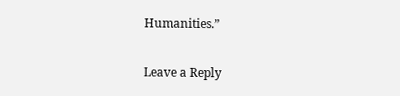Humanities.”

Leave a Reply